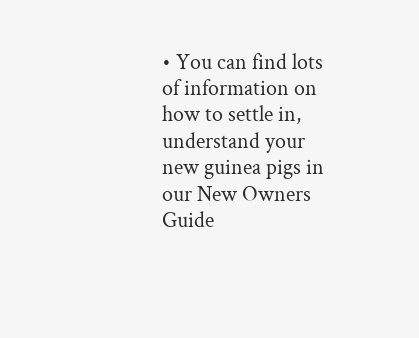• You can find lots of information on how to settle in, understand your new guinea pigs in our New Owners Guide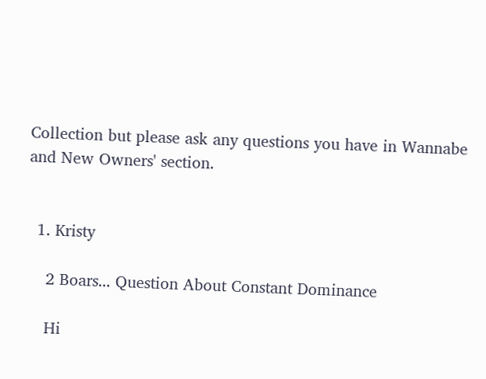Collection but please ask any questions you have in Wannabe and New Owners' section.


  1. Kristy

    2 Boars... Question About Constant Dominance

    Hi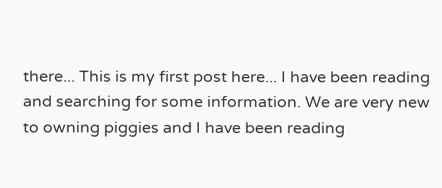there... This is my first post here... I have been reading and searching for some information. We are very new to owning piggies and I have been reading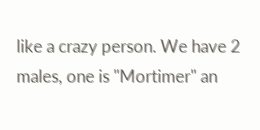like a crazy person. We have 2 males, one is "Mortimer" an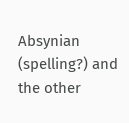Absynian (spelling?) and the other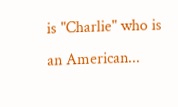is "Charlie" who is an American...